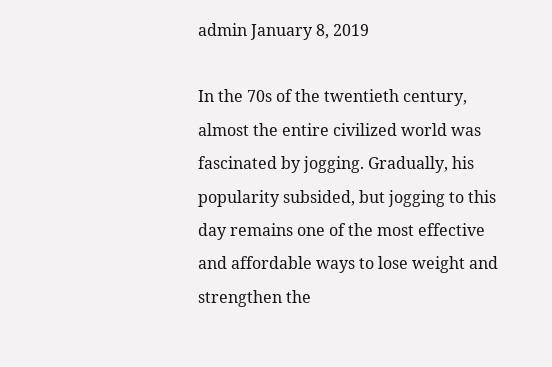admin January 8, 2019

In the 70s of the twentieth century, almost the entire civilized world was fascinated by jogging. Gradually, his popularity subsided, but jogging to this day remains one of the most effective and affordable ways to lose weight and strengthen the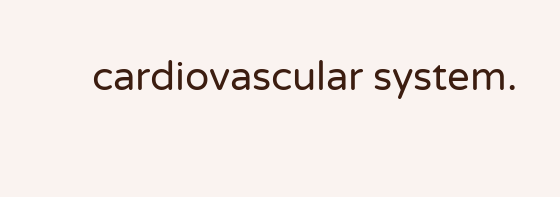cardiovascular system.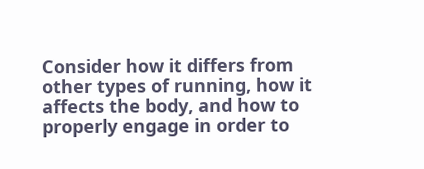Consider how it differs from other types of running, how it affects the body, and how to properly engage in order to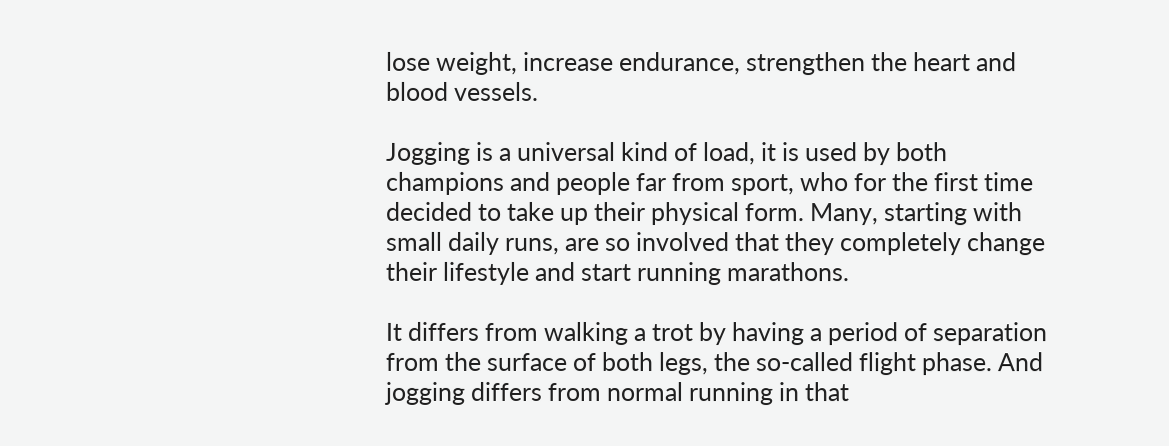lose weight, increase endurance, strengthen the heart and blood vessels.

Jogging is a universal kind of load, it is used by both champions and people far from sport, who for the first time decided to take up their physical form. Many, starting with small daily runs, are so involved that they completely change their lifestyle and start running marathons.

It differs from walking a trot by having a period of separation from the surface of both legs, the so-called flight phase. And jogging differs from normal running in that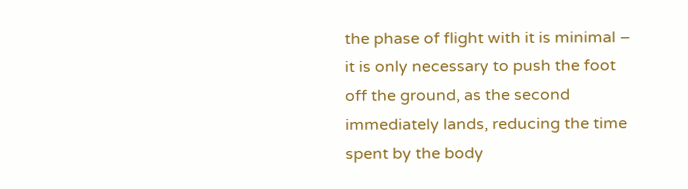the phase of flight with it is minimal – it is only necessary to push the foot off the ground, as the second immediately lands, reducing the time spent by the body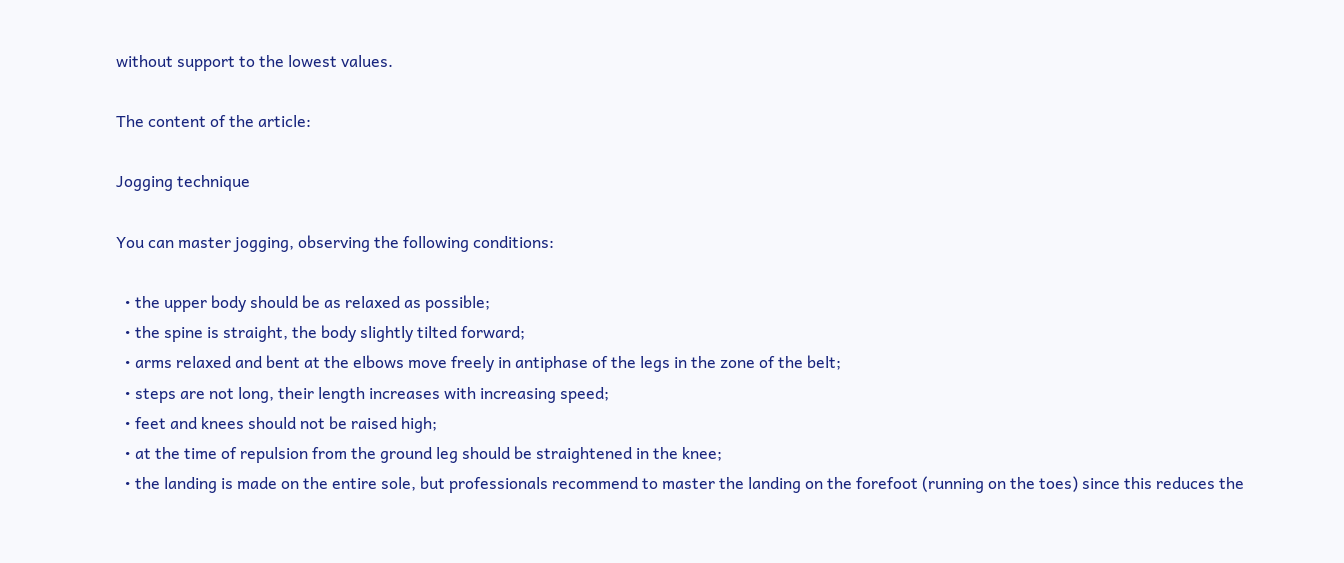without support to the lowest values.

The content of the article:

Jogging technique

You can master jogging, observing the following conditions:

  • the upper body should be as relaxed as possible;
  • the spine is straight, the body slightly tilted forward;
  • arms relaxed and bent at the elbows move freely in antiphase of the legs in the zone of the belt;
  • steps are not long, their length increases with increasing speed;
  • feet and knees should not be raised high;
  • at the time of repulsion from the ground leg should be straightened in the knee;
  • the landing is made on the entire sole, but professionals recommend to master the landing on the forefoot (running on the toes) since this reduces the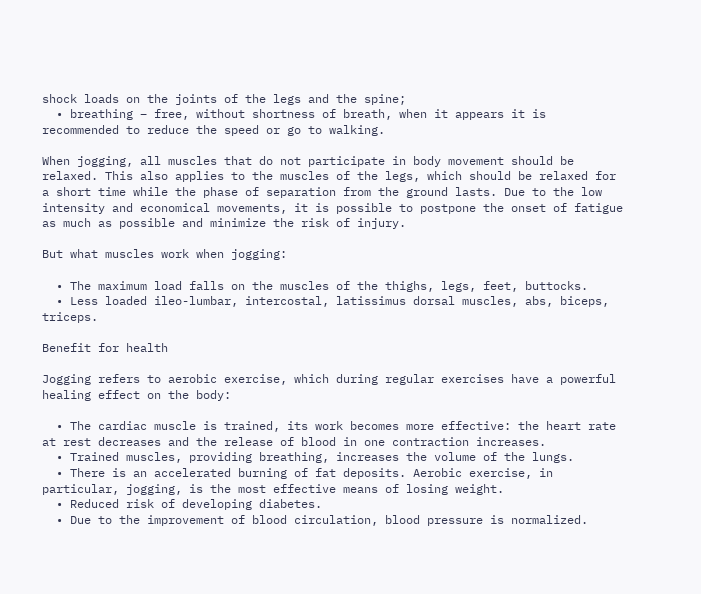shock loads on the joints of the legs and the spine;
  • breathing – free, without shortness of breath, when it appears it is recommended to reduce the speed or go to walking.

When jogging, all muscles that do not participate in body movement should be relaxed. This also applies to the muscles of the legs, which should be relaxed for a short time while the phase of separation from the ground lasts. Due to the low intensity and economical movements, it is possible to postpone the onset of fatigue as much as possible and minimize the risk of injury.

But what muscles work when jogging:

  • The maximum load falls on the muscles of the thighs, legs, feet, buttocks.
  • Less loaded ileo-lumbar, intercostal, latissimus dorsal muscles, abs, biceps, triceps.

Benefit for health

Jogging refers to aerobic exercise, which during regular exercises have a powerful healing effect on the body:

  • The cardiac muscle is trained, its work becomes more effective: the heart rate at rest decreases and the release of blood in one contraction increases.
  • Trained muscles, providing breathing, increases the volume of the lungs.
  • There is an accelerated burning of fat deposits. Aerobic exercise, in particular, jogging, is the most effective means of losing weight.
  • Reduced risk of developing diabetes.
  • Due to the improvement of blood circulation, blood pressure is normalized.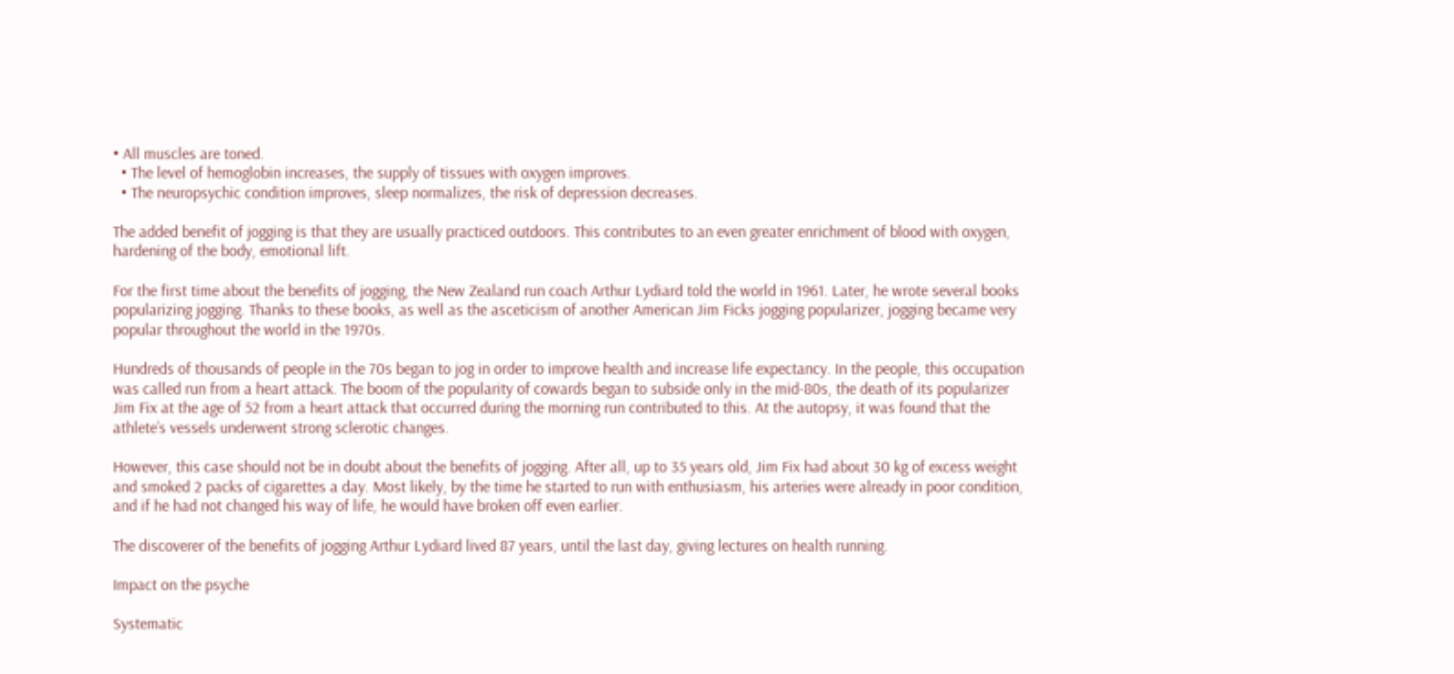• All muscles are toned.
  • The level of hemoglobin increases, the supply of tissues with oxygen improves.
  • The neuropsychic condition improves, sleep normalizes, the risk of depression decreases.

The added benefit of jogging is that they are usually practiced outdoors. This contributes to an even greater enrichment of blood with oxygen, hardening of the body, emotional lift.

For the first time about the benefits of jogging, the New Zealand run coach Arthur Lydiard told the world in 1961. Later, he wrote several books popularizing jogging. Thanks to these books, as well as the asceticism of another American Jim Ficks jogging popularizer, jogging became very popular throughout the world in the 1970s.

Hundreds of thousands of people in the 70s began to jog in order to improve health and increase life expectancy. In the people, this occupation was called run from a heart attack. The boom of the popularity of cowards began to subside only in the mid-80s, the death of its popularizer Jim Fix at the age of 52 from a heart attack that occurred during the morning run contributed to this. At the autopsy, it was found that the athlete’s vessels underwent strong sclerotic changes.

However, this case should not be in doubt about the benefits of jogging. After all, up to 35 years old, Jim Fix had about 30 kg of excess weight and smoked 2 packs of cigarettes a day. Most likely, by the time he started to run with enthusiasm, his arteries were already in poor condition, and if he had not changed his way of life, he would have broken off even earlier.

The discoverer of the benefits of jogging Arthur Lydiard lived 87 years, until the last day, giving lectures on health running.

Impact on the psyche

Systematic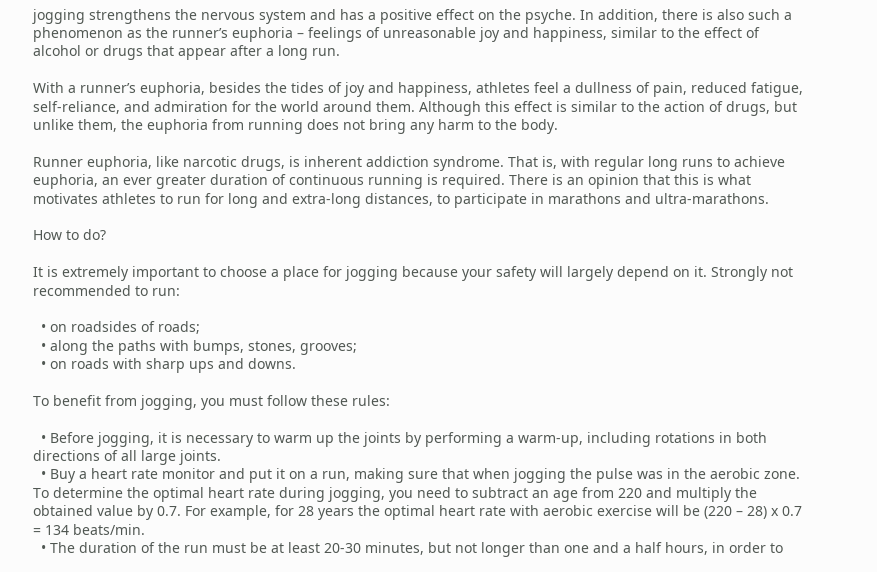jogging strengthens the nervous system and has a positive effect on the psyche. In addition, there is also such a phenomenon as the runner’s euphoria – feelings of unreasonable joy and happiness, similar to the effect of alcohol or drugs that appear after a long run.

With a runner’s euphoria, besides the tides of joy and happiness, athletes feel a dullness of pain, reduced fatigue, self-reliance, and admiration for the world around them. Although this effect is similar to the action of drugs, but unlike them, the euphoria from running does not bring any harm to the body.

Runner euphoria, like narcotic drugs, is inherent addiction syndrome. That is, with regular long runs to achieve euphoria, an ever greater duration of continuous running is required. There is an opinion that this is what motivates athletes to run for long and extra-long distances, to participate in marathons and ultra-marathons.

How to do?

It is extremely important to choose a place for jogging because your safety will largely depend on it. Strongly not recommended to run:

  • on roadsides of roads;
  • along the paths with bumps, stones, grooves;
  • on roads with sharp ups and downs.

To benefit from jogging, you must follow these rules:

  • Before jogging, it is necessary to warm up the joints by performing a warm-up, including rotations in both directions of all large joints.
  • Buy a heart rate monitor and put it on a run, making sure that when jogging the pulse was in the aerobic zone. To determine the optimal heart rate during jogging, you need to subtract an age from 220 and multiply the obtained value by 0.7. For example, for 28 years the optimal heart rate with aerobic exercise will be (220 – 28) x 0.7 = 134 beats/min.
  • The duration of the run must be at least 20-30 minutes, but not longer than one and a half hours, in order to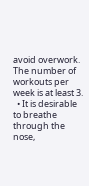avoid overwork. The number of workouts per week is at least 3.
  • It is desirable to breathe through the nose,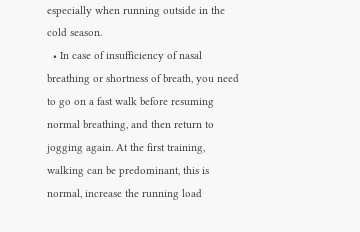especially when running outside in the cold season.
  • In case of insufficiency of nasal breathing or shortness of breath, you need to go on a fast walk before resuming normal breathing, and then return to jogging again. At the first training, walking can be predominant, this is normal, increase the running load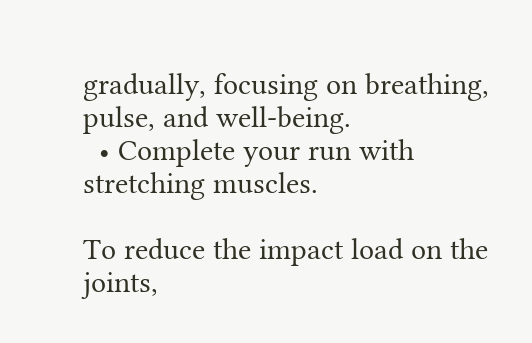gradually, focusing on breathing, pulse, and well-being.
  • Complete your run with stretching muscles.

To reduce the impact load on the joints,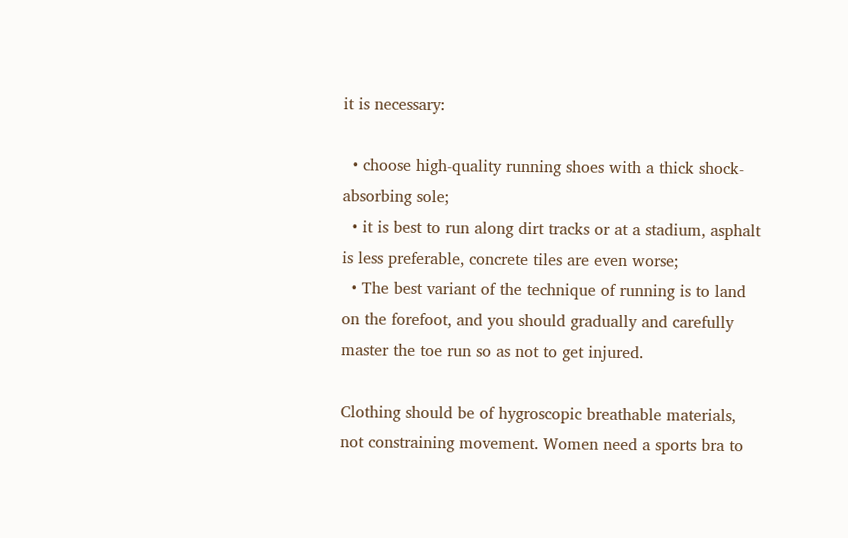it is necessary:

  • choose high-quality running shoes with a thick shock-absorbing sole;
  • it is best to run along dirt tracks or at a stadium, asphalt is less preferable, concrete tiles are even worse;
  • The best variant of the technique of running is to land on the forefoot, and you should gradually and carefully master the toe run so as not to get injured.

Clothing should be of hygroscopic breathable materials, not constraining movement. Women need a sports bra to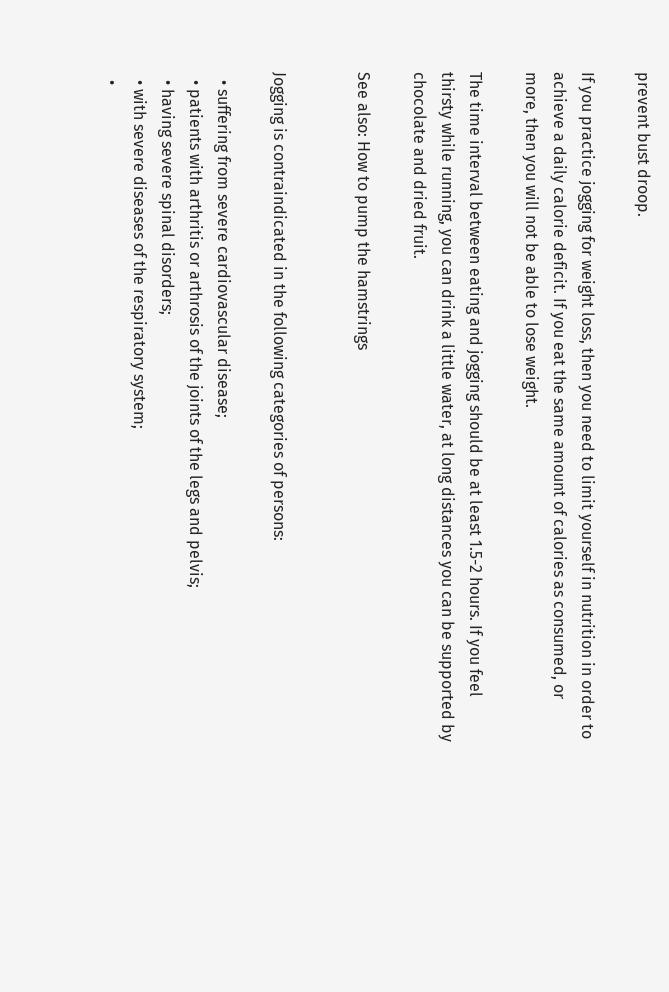prevent bust droop.

If you practice jogging for weight loss, then you need to limit yourself in nutrition in order to achieve a daily calorie deficit. If you eat the same amount of calories as consumed, or more, then you will not be able to lose weight.

The time interval between eating and jogging should be at least 1.5-2 hours. If you feel thirsty while running, you can drink a little water, at long distances you can be supported by chocolate and dried fruit.

See also: How to pump the hamstrings


Jogging is contraindicated in the following categories of persons:

  • suffering from severe cardiovascular disease;
  • patients with arthritis or arthrosis of the joints of the legs and pelvis;
  • having severe spinal disorders;
  • with severe diseases of the respiratory system;
  •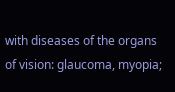with diseases of the organs of vision: glaucoma, myopia;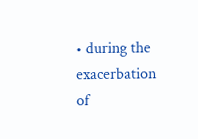• during the exacerbation of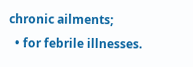chronic ailments;
  • for febrile illnesses.